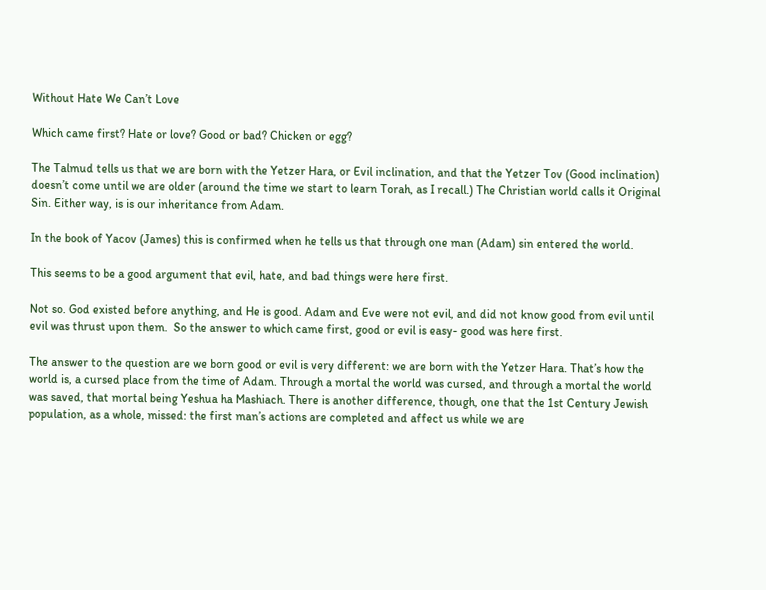Without Hate We Can’t Love

Which came first? Hate or love? Good or bad? Chicken or egg?

The Talmud tells us that we are born with the Yetzer Hara, or Evil inclination, and that the Yetzer Tov (Good inclination) doesn’t come until we are older (around the time we start to learn Torah, as I recall.) The Christian world calls it Original Sin. Either way, is is our inheritance from Adam.

In the book of Yacov (James) this is confirmed when he tells us that through one man (Adam) sin entered the world.

This seems to be a good argument that evil, hate, and bad things were here first.

Not so. God existed before anything, and He is good. Adam and Eve were not evil, and did not know good from evil until evil was thrust upon them.  So the answer to which came first, good or evil is easy- good was here first.

The answer to the question are we born good or evil is very different: we are born with the Yetzer Hara. That’s how the world is, a cursed place from the time of Adam. Through a mortal the world was cursed, and through a mortal the world was saved, that mortal being Yeshua ha Mashiach. There is another difference, though, one that the 1st Century Jewish population, as a whole, missed: the first man’s actions are completed and affect us while we are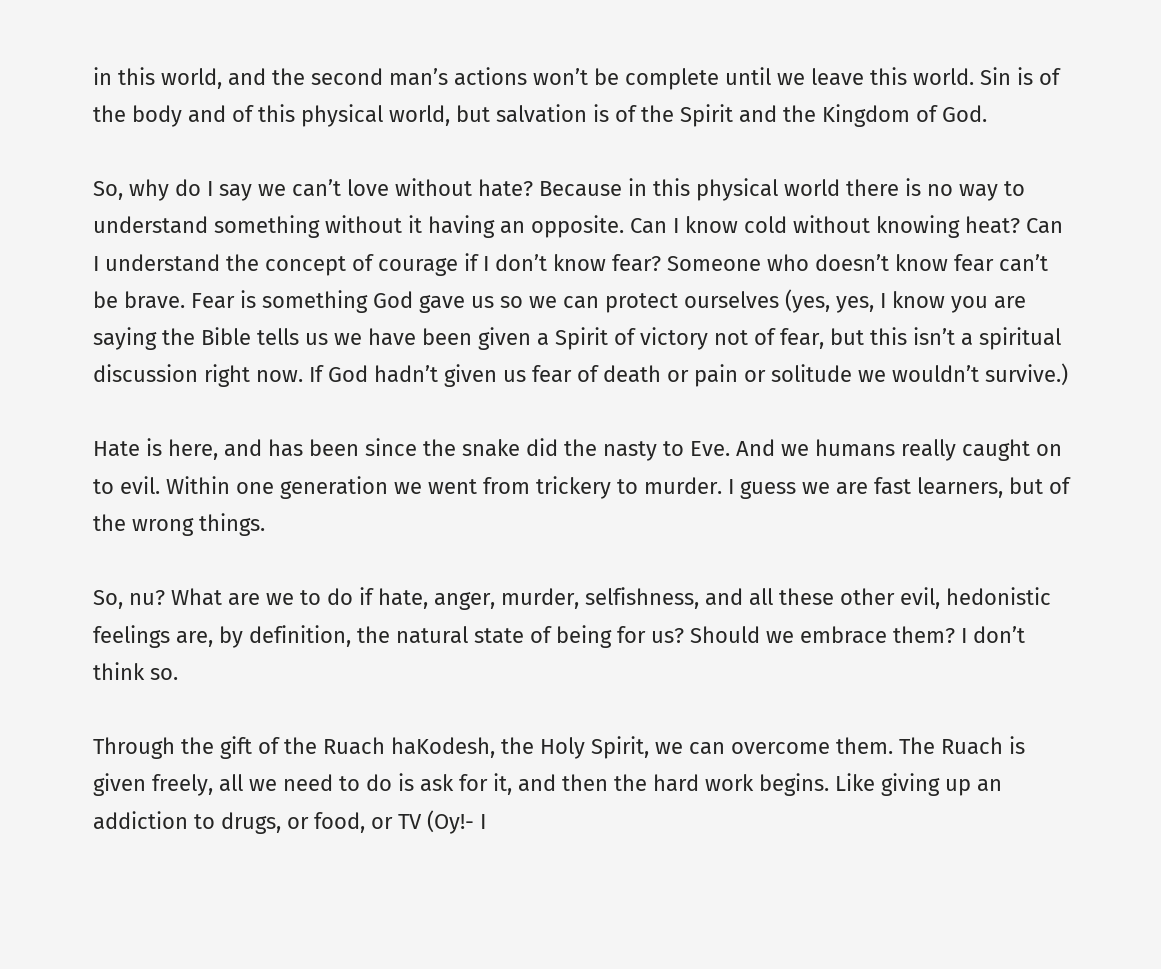in this world, and the second man’s actions won’t be complete until we leave this world. Sin is of the body and of this physical world, but salvation is of the Spirit and the Kingdom of God.

So, why do I say we can’t love without hate? Because in this physical world there is no way to understand something without it having an opposite. Can I know cold without knowing heat? Can I understand the concept of courage if I don’t know fear? Someone who doesn’t know fear can’t be brave. Fear is something God gave us so we can protect ourselves (yes, yes, I know you are saying the Bible tells us we have been given a Spirit of victory not of fear, but this isn’t a spiritual discussion right now. If God hadn’t given us fear of death or pain or solitude we wouldn’t survive.)

Hate is here, and has been since the snake did the nasty to Eve. And we humans really caught on to evil. Within one generation we went from trickery to murder. I guess we are fast learners, but of the wrong things.

So, nu? What are we to do if hate, anger, murder, selfishness, and all these other evil, hedonistic feelings are, by definition, the natural state of being for us? Should we embrace them? I don’t think so.

Through the gift of the Ruach haKodesh, the Holy Spirit, we can overcome them. The Ruach is given freely, all we need to do is ask for it, and then the hard work begins. Like giving up an addiction to drugs, or food, or TV (Oy!- I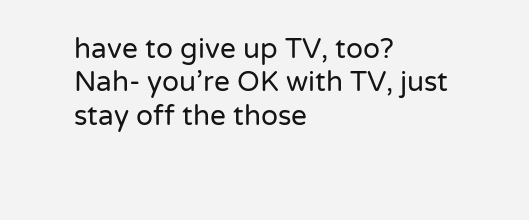have to give up TV, too? Nah- you’re OK with TV, just stay off the those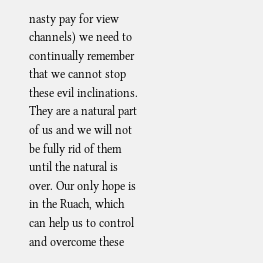nasty pay for view channels) we need to continually remember that we cannot stop these evil inclinations. They are a natural part of us and we will not be fully rid of them until the natural is over. Our only hope is in the Ruach, which can help us to control and overcome these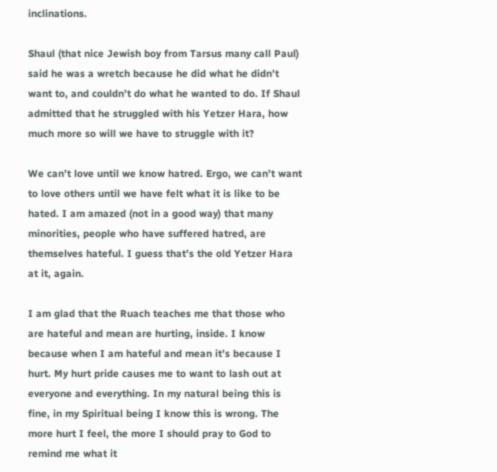inclinations.

Shaul (that nice Jewish boy from Tarsus many call Paul) said he was a wretch because he did what he didn’t want to, and couldn’t do what he wanted to do. If Shaul admitted that he struggled with his Yetzer Hara, how much more so will we have to struggle with it?

We can’t love until we know hatred. Ergo, we can’t want to love others until we have felt what it is like to be hated. I am amazed (not in a good way) that many minorities, people who have suffered hatred, are themselves hateful. I guess that’s the old Yetzer Hara at it, again.

I am glad that the Ruach teaches me that those who are hateful and mean are hurting, inside. I know because when I am hateful and mean it’s because I hurt. My hurt pride causes me to want to lash out at everyone and everything. In my natural being this is fine, in my Spiritual being I know this is wrong. The more hurt I feel, the more I should pray to God to remind me what it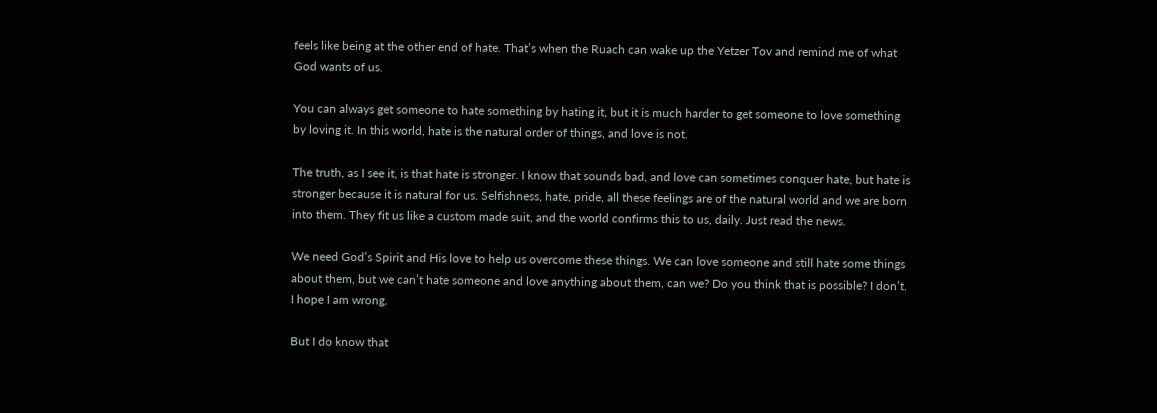feels like being at the other end of hate. That’s when the Ruach can wake up the Yetzer Tov and remind me of what God wants of us.

You can always get someone to hate something by hating it, but it is much harder to get someone to love something by loving it. In this world, hate is the natural order of things, and love is not.

The truth, as I see it, is that hate is stronger. I know that sounds bad, and love can sometimes conquer hate, but hate is stronger because it is natural for us. Selfishness, hate, pride, all these feelings are of the natural world and we are born into them. They fit us like a custom made suit, and the world confirms this to us, daily. Just read the news.

We need God’s Spirit and His love to help us overcome these things. We can love someone and still hate some things about them, but we can’t hate someone and love anything about them, can we? Do you think that is possible? I don’t. I hope I am wrong.

But I do know that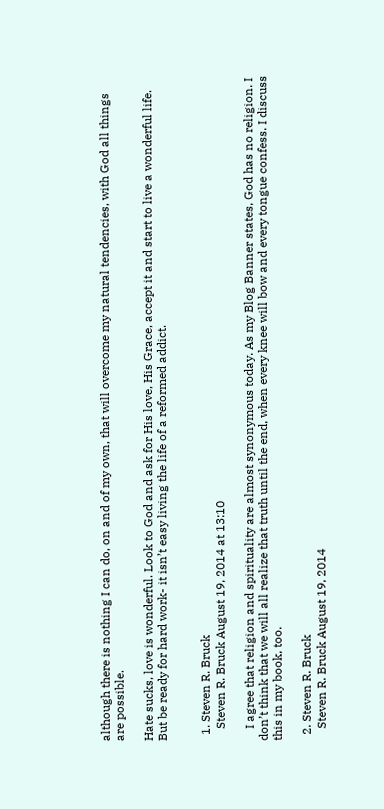although there is nothing I can do, on and of my own, that will overcome my natural tendencies, with God all things are possible.

Hate sucks, love is wonderful. Look to God and ask for His love, His Grace, accept it and start to live a wonderful life. But be ready for hard work- it isn’t easy living the life of a reformed addict.


  1. Steven R. Bruck
    Steven R. Bruck August 19, 2014 at 13:10

    I agree that religion and spirituality are almost synonymous today. As my Blog Banner states, God has no religion. I don’t think that we will all realize that truth until the end, when every knee will bow and every tongue confess. I discuss this in my book, too.

  2. Steven R. Bruck
    Steven R. Bruck August 19, 2014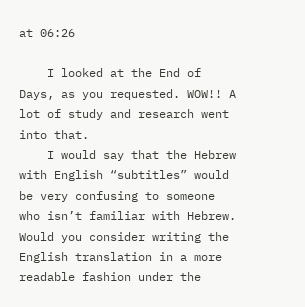at 06:26

    I looked at the End of Days, as you requested. WOW!! A lot of study and research went into that.
    I would say that the Hebrew with English “subtitles” would be very confusing to someone who isn’t familiar with Hebrew. Would you consider writing the English translation in a more readable fashion under the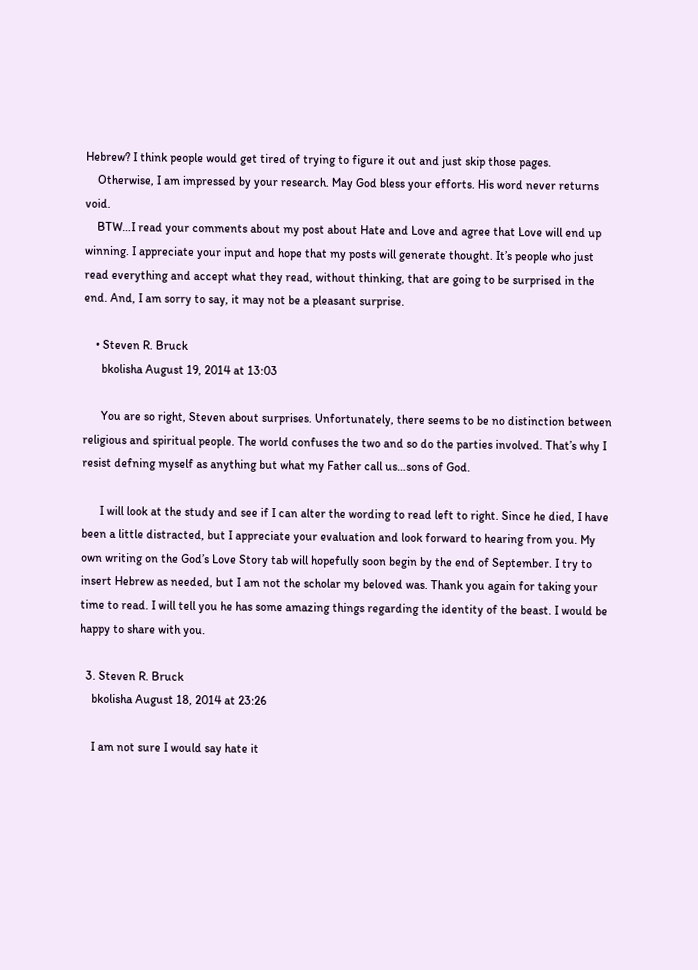Hebrew? I think people would get tired of trying to figure it out and just skip those pages.
    Otherwise, I am impressed by your research. May God bless your efforts. His word never returns void.
    BTW…I read your comments about my post about Hate and Love and agree that Love will end up winning. I appreciate your input and hope that my posts will generate thought. It’s people who just read everything and accept what they read, without thinking, that are going to be surprised in the end. And, I am sorry to say, it may not be a pleasant surprise.

    • Steven R. Bruck
      bkolisha August 19, 2014 at 13:03

      You are so right, Steven about surprises. Unfortunately, there seems to be no distinction between religious and spiritual people. The world confuses the two and so do the parties involved. That’s why I resist defning myself as anything but what my Father call us…sons of God.

      I will look at the study and see if I can alter the wording to read left to right. Since he died, I have been a little distracted, but I appreciate your evaluation and look forward to hearing from you. My own writing on the God’s Love Story tab will hopefully soon begin by the end of September. I try to insert Hebrew as needed, but I am not the scholar my beloved was. Thank you again for taking your time to read. I will tell you he has some amazing things regarding the identity of the beast. I would be happy to share with you.

  3. Steven R. Bruck
    bkolisha August 18, 2014 at 23:26

    I am not sure I would say hate it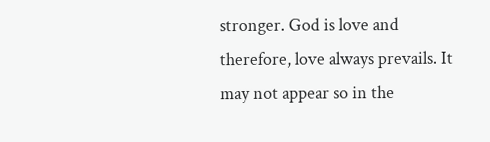stronger. God is love and therefore, love always prevails. It may not appear so in the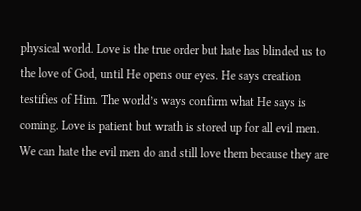physical world. Love is the true order but hate has blinded us to the love of God, until He opens our eyes. He says creation testifies of Him. The world’s ways confirm what He says is coming. Love is patient but wrath is stored up for all evil men. We can hate the evil men do and still love them because they are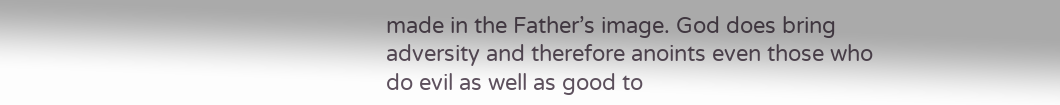made in the Father’s image. God does bring adversity and therefore anoints even those who do evil as well as good to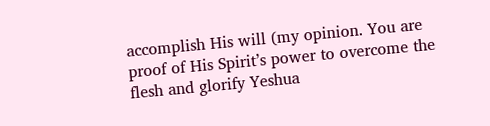accomplish His will (my opinion. You are proof of His Spirit’s power to overcome the flesh and glorify Yeshua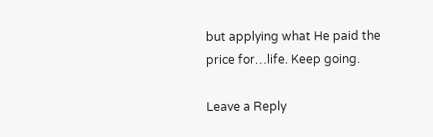but applying what He paid the price for…life. Keep going.

Leave a Reply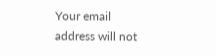Your email address will not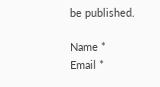be published.

Name *
Email *